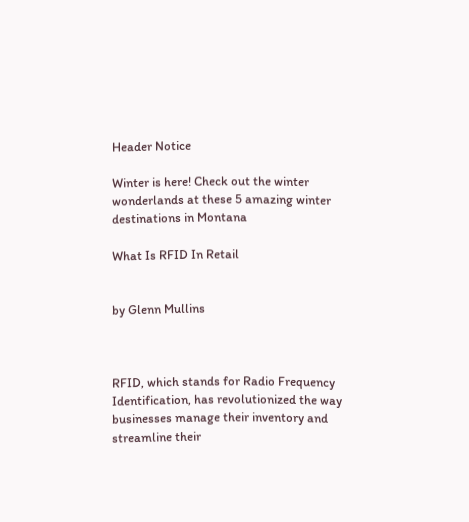Header Notice

Winter is here! Check out the winter wonderlands at these 5 amazing winter destinations in Montana

What Is RFID In Retail


by Glenn Mullins



RFID, which stands for Radio Frequency Identification, has revolutionized the way businesses manage their inventory and streamline their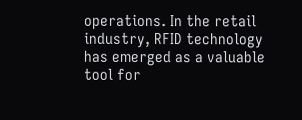operations. In the retail industry, RFID technology has emerged as a valuable tool for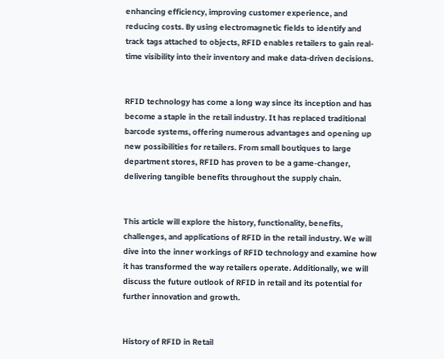enhancing efficiency, improving customer experience, and reducing costs. By using electromagnetic fields to identify and track tags attached to objects, RFID enables retailers to gain real-time visibility into their inventory and make data-driven decisions.


RFID technology has come a long way since its inception and has become a staple in the retail industry. It has replaced traditional barcode systems, offering numerous advantages and opening up new possibilities for retailers. From small boutiques to large department stores, RFID has proven to be a game-changer, delivering tangible benefits throughout the supply chain.


This article will explore the history, functionality, benefits, challenges, and applications of RFID in the retail industry. We will dive into the inner workings of RFID technology and examine how it has transformed the way retailers operate. Additionally, we will discuss the future outlook of RFID in retail and its potential for further innovation and growth.


History of RFID in Retail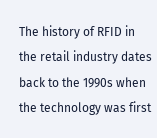The history of RFID in the retail industry dates back to the 1990s when the technology was first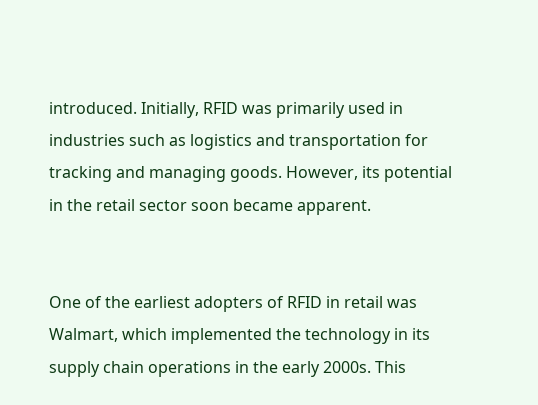introduced. Initially, RFID was primarily used in industries such as logistics and transportation for tracking and managing goods. However, its potential in the retail sector soon became apparent.


One of the earliest adopters of RFID in retail was Walmart, which implemented the technology in its supply chain operations in the early 2000s. This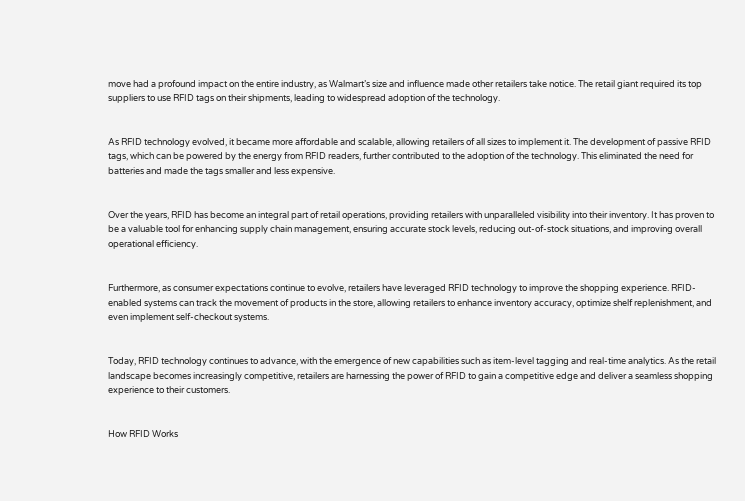move had a profound impact on the entire industry, as Walmart’s size and influence made other retailers take notice. The retail giant required its top suppliers to use RFID tags on their shipments, leading to widespread adoption of the technology.


As RFID technology evolved, it became more affordable and scalable, allowing retailers of all sizes to implement it. The development of passive RFID tags, which can be powered by the energy from RFID readers, further contributed to the adoption of the technology. This eliminated the need for batteries and made the tags smaller and less expensive.


Over the years, RFID has become an integral part of retail operations, providing retailers with unparalleled visibility into their inventory. It has proven to be a valuable tool for enhancing supply chain management, ensuring accurate stock levels, reducing out-of-stock situations, and improving overall operational efficiency.


Furthermore, as consumer expectations continue to evolve, retailers have leveraged RFID technology to improve the shopping experience. RFID-enabled systems can track the movement of products in the store, allowing retailers to enhance inventory accuracy, optimize shelf replenishment, and even implement self-checkout systems.


Today, RFID technology continues to advance, with the emergence of new capabilities such as item-level tagging and real-time analytics. As the retail landscape becomes increasingly competitive, retailers are harnessing the power of RFID to gain a competitive edge and deliver a seamless shopping experience to their customers.


How RFID Works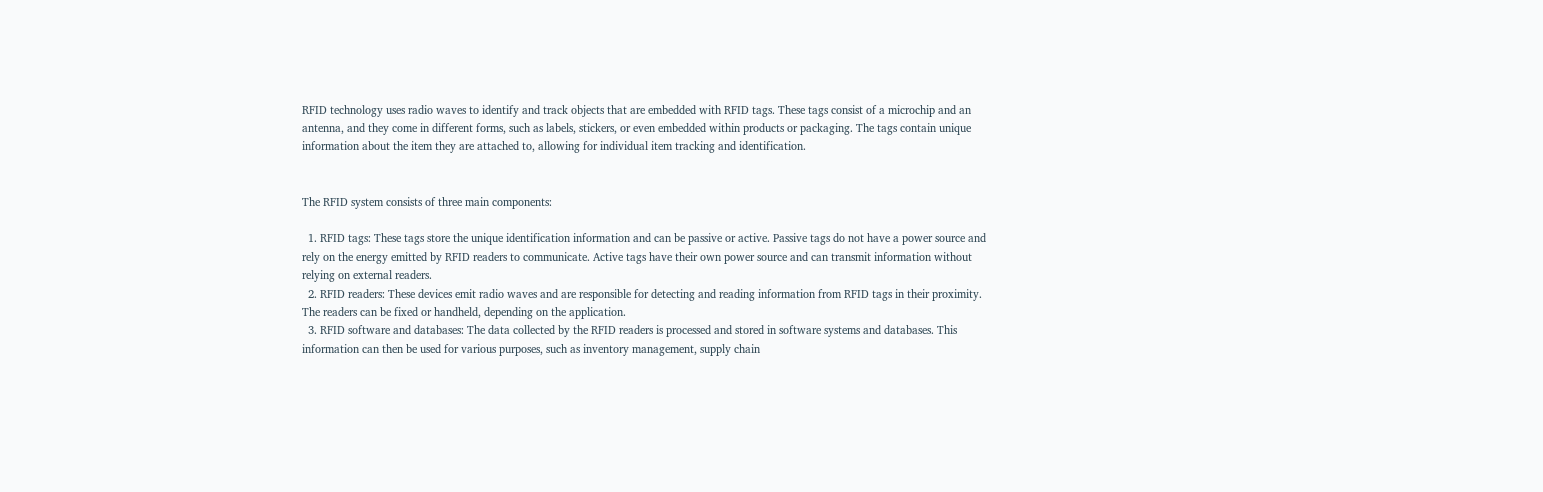RFID technology uses radio waves to identify and track objects that are embedded with RFID tags. These tags consist of a microchip and an antenna, and they come in different forms, such as labels, stickers, or even embedded within products or packaging. The tags contain unique information about the item they are attached to, allowing for individual item tracking and identification.


The RFID system consists of three main components:

  1. RFID tags: These tags store the unique identification information and can be passive or active. Passive tags do not have a power source and rely on the energy emitted by RFID readers to communicate. Active tags have their own power source and can transmit information without relying on external readers.
  2. RFID readers: These devices emit radio waves and are responsible for detecting and reading information from RFID tags in their proximity. The readers can be fixed or handheld, depending on the application.
  3. RFID software and databases: The data collected by the RFID readers is processed and stored in software systems and databases. This information can then be used for various purposes, such as inventory management, supply chain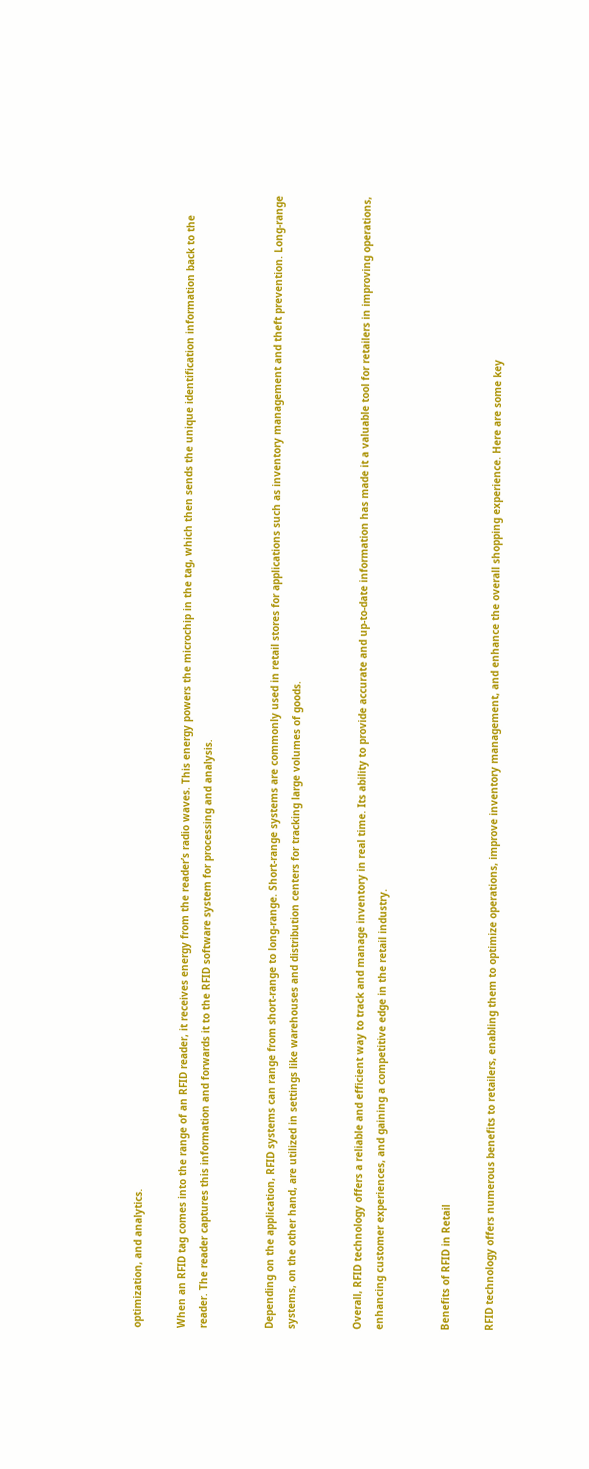optimization, and analytics.

When an RFID tag comes into the range of an RFID reader, it receives energy from the reader’s radio waves. This energy powers the microchip in the tag, which then sends the unique identification information back to the reader. The reader captures this information and forwards it to the RFID software system for processing and analysis.


Depending on the application, RFID systems can range from short-range to long-range. Short-range systems are commonly used in retail stores for applications such as inventory management and theft prevention. Long-range systems, on the other hand, are utilized in settings like warehouses and distribution centers for tracking large volumes of goods.


Overall, RFID technology offers a reliable and efficient way to track and manage inventory in real time. Its ability to provide accurate and up-to-date information has made it a valuable tool for retailers in improving operations, enhancing customer experiences, and gaining a competitive edge in the retail industry.


Benefits of RFID in Retail

RFID technology offers numerous benefits to retailers, enabling them to optimize operations, improve inventory management, and enhance the overall shopping experience. Here are some key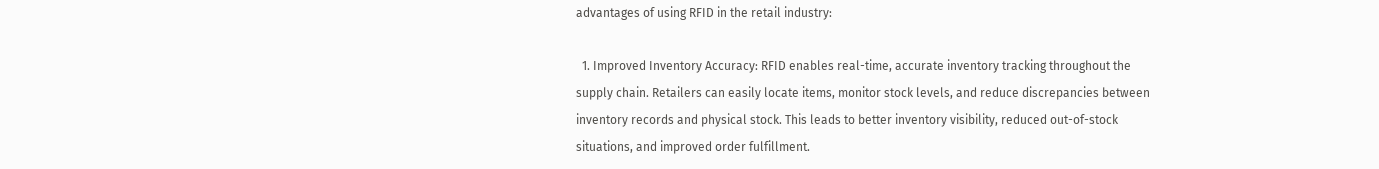advantages of using RFID in the retail industry:

  1. Improved Inventory Accuracy: RFID enables real-time, accurate inventory tracking throughout the supply chain. Retailers can easily locate items, monitor stock levels, and reduce discrepancies between inventory records and physical stock. This leads to better inventory visibility, reduced out-of-stock situations, and improved order fulfillment.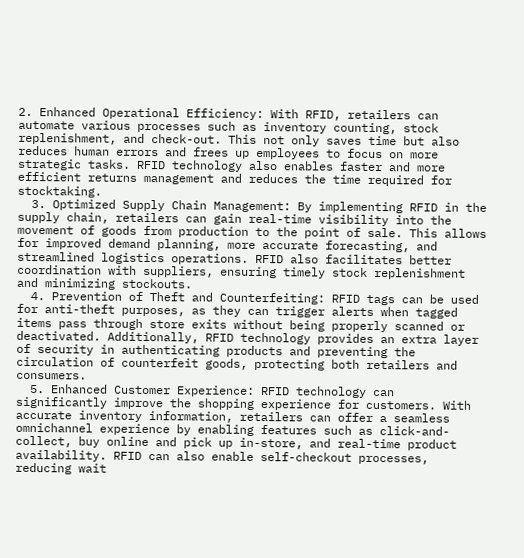2. Enhanced Operational Efficiency: With RFID, retailers can automate various processes such as inventory counting, stock replenishment, and check-out. This not only saves time but also reduces human errors and frees up employees to focus on more strategic tasks. RFID technology also enables faster and more efficient returns management and reduces the time required for stocktaking.
  3. Optimized Supply Chain Management: By implementing RFID in the supply chain, retailers can gain real-time visibility into the movement of goods from production to the point of sale. This allows for improved demand planning, more accurate forecasting, and streamlined logistics operations. RFID also facilitates better coordination with suppliers, ensuring timely stock replenishment and minimizing stockouts.
  4. Prevention of Theft and Counterfeiting: RFID tags can be used for anti-theft purposes, as they can trigger alerts when tagged items pass through store exits without being properly scanned or deactivated. Additionally, RFID technology provides an extra layer of security in authenticating products and preventing the circulation of counterfeit goods, protecting both retailers and consumers.
  5. Enhanced Customer Experience: RFID technology can significantly improve the shopping experience for customers. With accurate inventory information, retailers can offer a seamless omnichannel experience by enabling features such as click-and-collect, buy online and pick up in-store, and real-time product availability. RFID can also enable self-checkout processes, reducing wait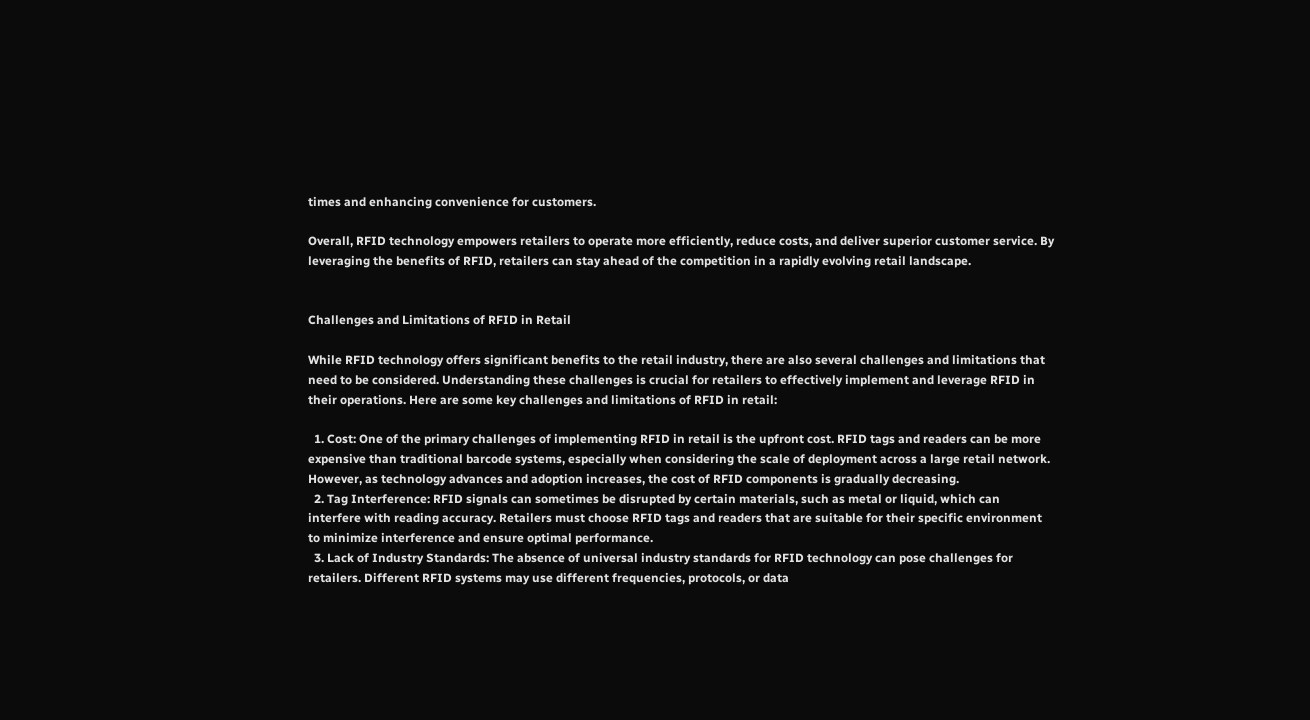times and enhancing convenience for customers.

Overall, RFID technology empowers retailers to operate more efficiently, reduce costs, and deliver superior customer service. By leveraging the benefits of RFID, retailers can stay ahead of the competition in a rapidly evolving retail landscape.


Challenges and Limitations of RFID in Retail

While RFID technology offers significant benefits to the retail industry, there are also several challenges and limitations that need to be considered. Understanding these challenges is crucial for retailers to effectively implement and leverage RFID in their operations. Here are some key challenges and limitations of RFID in retail:

  1. Cost: One of the primary challenges of implementing RFID in retail is the upfront cost. RFID tags and readers can be more expensive than traditional barcode systems, especially when considering the scale of deployment across a large retail network. However, as technology advances and adoption increases, the cost of RFID components is gradually decreasing.
  2. Tag Interference: RFID signals can sometimes be disrupted by certain materials, such as metal or liquid, which can interfere with reading accuracy. Retailers must choose RFID tags and readers that are suitable for their specific environment to minimize interference and ensure optimal performance.
  3. Lack of Industry Standards: The absence of universal industry standards for RFID technology can pose challenges for retailers. Different RFID systems may use different frequencies, protocols, or data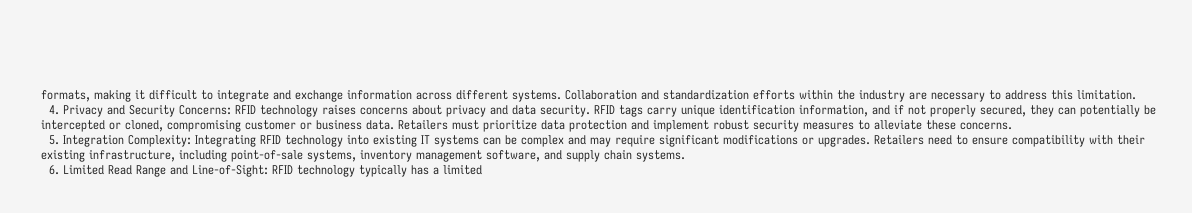formats, making it difficult to integrate and exchange information across different systems. Collaboration and standardization efforts within the industry are necessary to address this limitation.
  4. Privacy and Security Concerns: RFID technology raises concerns about privacy and data security. RFID tags carry unique identification information, and if not properly secured, they can potentially be intercepted or cloned, compromising customer or business data. Retailers must prioritize data protection and implement robust security measures to alleviate these concerns.
  5. Integration Complexity: Integrating RFID technology into existing IT systems can be complex and may require significant modifications or upgrades. Retailers need to ensure compatibility with their existing infrastructure, including point-of-sale systems, inventory management software, and supply chain systems.
  6. Limited Read Range and Line-of-Sight: RFID technology typically has a limited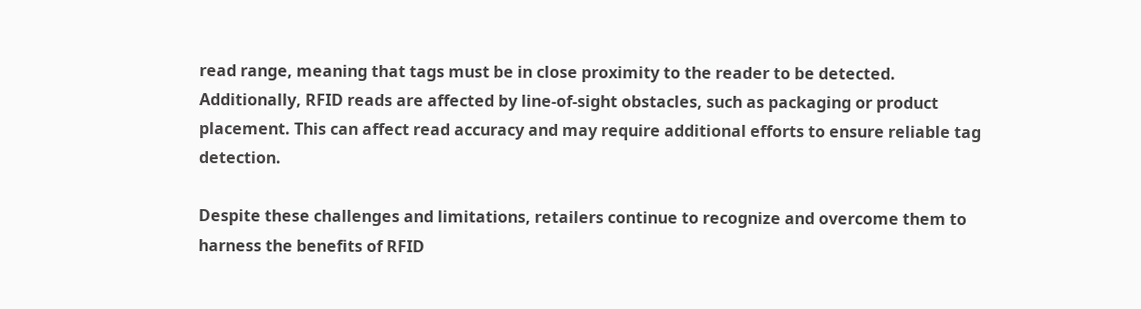read range, meaning that tags must be in close proximity to the reader to be detected. Additionally, RFID reads are affected by line-of-sight obstacles, such as packaging or product placement. This can affect read accuracy and may require additional efforts to ensure reliable tag detection.

Despite these challenges and limitations, retailers continue to recognize and overcome them to harness the benefits of RFID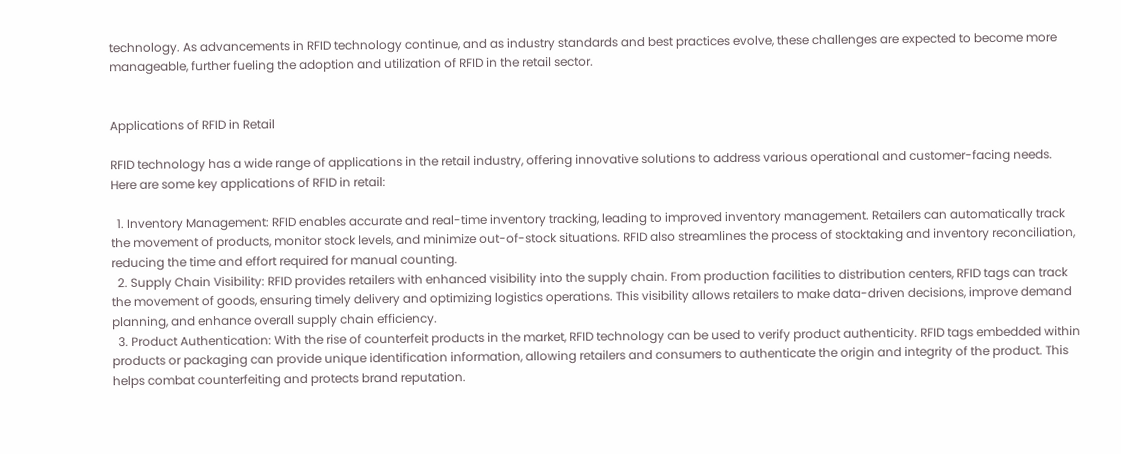technology. As advancements in RFID technology continue, and as industry standards and best practices evolve, these challenges are expected to become more manageable, further fueling the adoption and utilization of RFID in the retail sector.


Applications of RFID in Retail

RFID technology has a wide range of applications in the retail industry, offering innovative solutions to address various operational and customer-facing needs. Here are some key applications of RFID in retail:

  1. Inventory Management: RFID enables accurate and real-time inventory tracking, leading to improved inventory management. Retailers can automatically track the movement of products, monitor stock levels, and minimize out-of-stock situations. RFID also streamlines the process of stocktaking and inventory reconciliation, reducing the time and effort required for manual counting.
  2. Supply Chain Visibility: RFID provides retailers with enhanced visibility into the supply chain. From production facilities to distribution centers, RFID tags can track the movement of goods, ensuring timely delivery and optimizing logistics operations. This visibility allows retailers to make data-driven decisions, improve demand planning, and enhance overall supply chain efficiency.
  3. Product Authentication: With the rise of counterfeit products in the market, RFID technology can be used to verify product authenticity. RFID tags embedded within products or packaging can provide unique identification information, allowing retailers and consumers to authenticate the origin and integrity of the product. This helps combat counterfeiting and protects brand reputation.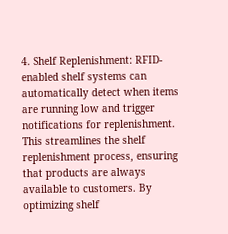4. Shelf Replenishment: RFID-enabled shelf systems can automatically detect when items are running low and trigger notifications for replenishment. This streamlines the shelf replenishment process, ensuring that products are always available to customers. By optimizing shelf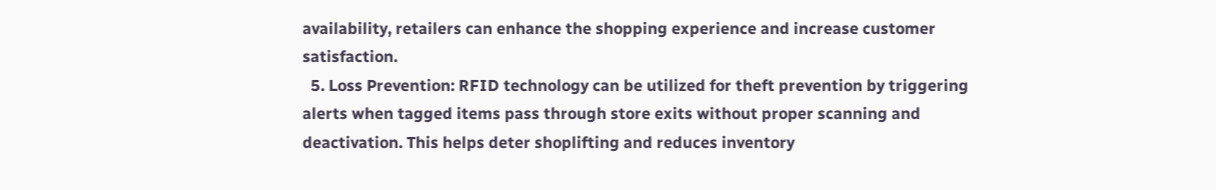availability, retailers can enhance the shopping experience and increase customer satisfaction.
  5. Loss Prevention: RFID technology can be utilized for theft prevention by triggering alerts when tagged items pass through store exits without proper scanning and deactivation. This helps deter shoplifting and reduces inventory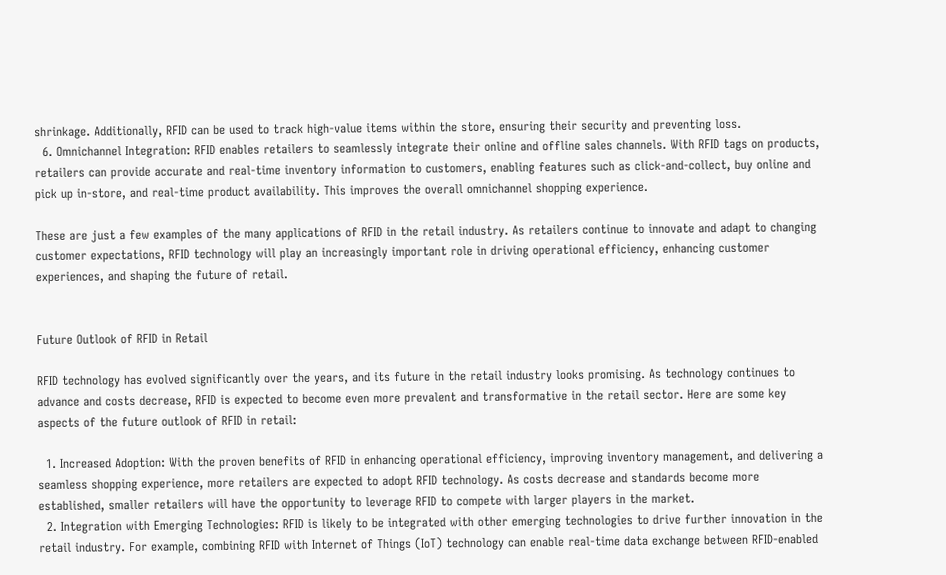shrinkage. Additionally, RFID can be used to track high-value items within the store, ensuring their security and preventing loss.
  6. Omnichannel Integration: RFID enables retailers to seamlessly integrate their online and offline sales channels. With RFID tags on products, retailers can provide accurate and real-time inventory information to customers, enabling features such as click-and-collect, buy online and pick up in-store, and real-time product availability. This improves the overall omnichannel shopping experience.

These are just a few examples of the many applications of RFID in the retail industry. As retailers continue to innovate and adapt to changing customer expectations, RFID technology will play an increasingly important role in driving operational efficiency, enhancing customer experiences, and shaping the future of retail.


Future Outlook of RFID in Retail

RFID technology has evolved significantly over the years, and its future in the retail industry looks promising. As technology continues to advance and costs decrease, RFID is expected to become even more prevalent and transformative in the retail sector. Here are some key aspects of the future outlook of RFID in retail:

  1. Increased Adoption: With the proven benefits of RFID in enhancing operational efficiency, improving inventory management, and delivering a seamless shopping experience, more retailers are expected to adopt RFID technology. As costs decrease and standards become more established, smaller retailers will have the opportunity to leverage RFID to compete with larger players in the market.
  2. Integration with Emerging Technologies: RFID is likely to be integrated with other emerging technologies to drive further innovation in the retail industry. For example, combining RFID with Internet of Things (IoT) technology can enable real-time data exchange between RFID-enabled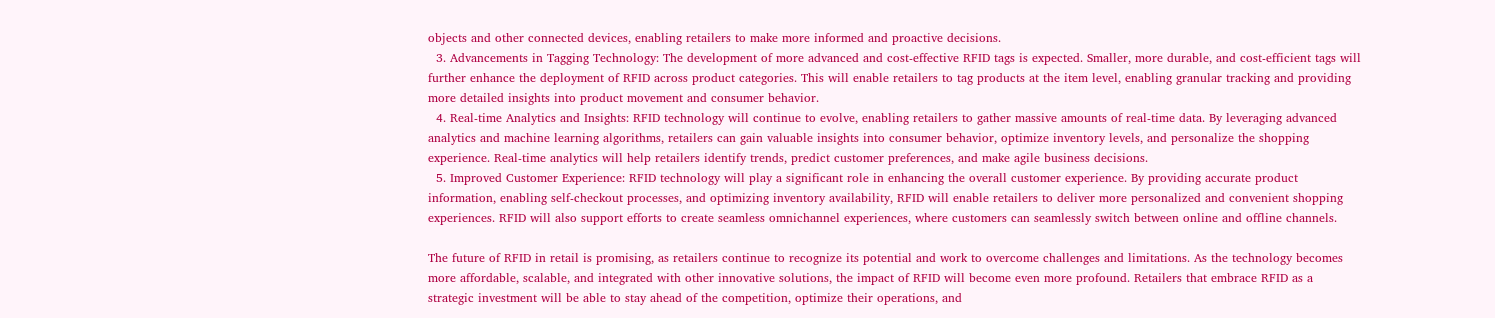objects and other connected devices, enabling retailers to make more informed and proactive decisions.
  3. Advancements in Tagging Technology: The development of more advanced and cost-effective RFID tags is expected. Smaller, more durable, and cost-efficient tags will further enhance the deployment of RFID across product categories. This will enable retailers to tag products at the item level, enabling granular tracking and providing more detailed insights into product movement and consumer behavior.
  4. Real-time Analytics and Insights: RFID technology will continue to evolve, enabling retailers to gather massive amounts of real-time data. By leveraging advanced analytics and machine learning algorithms, retailers can gain valuable insights into consumer behavior, optimize inventory levels, and personalize the shopping experience. Real-time analytics will help retailers identify trends, predict customer preferences, and make agile business decisions.
  5. Improved Customer Experience: RFID technology will play a significant role in enhancing the overall customer experience. By providing accurate product information, enabling self-checkout processes, and optimizing inventory availability, RFID will enable retailers to deliver more personalized and convenient shopping experiences. RFID will also support efforts to create seamless omnichannel experiences, where customers can seamlessly switch between online and offline channels.

The future of RFID in retail is promising, as retailers continue to recognize its potential and work to overcome challenges and limitations. As the technology becomes more affordable, scalable, and integrated with other innovative solutions, the impact of RFID will become even more profound. Retailers that embrace RFID as a strategic investment will be able to stay ahead of the competition, optimize their operations, and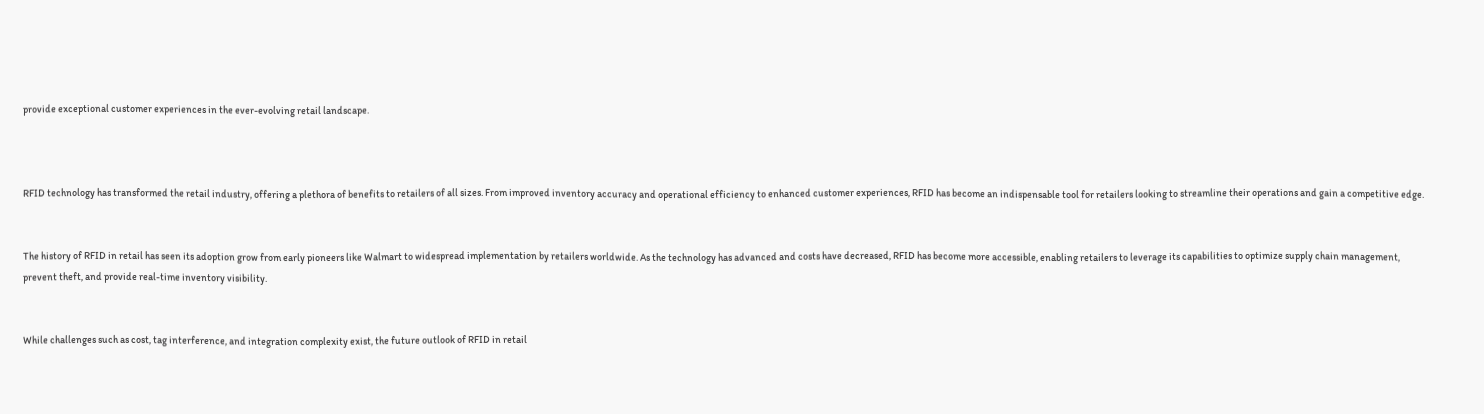provide exceptional customer experiences in the ever-evolving retail landscape.



RFID technology has transformed the retail industry, offering a plethora of benefits to retailers of all sizes. From improved inventory accuracy and operational efficiency to enhanced customer experiences, RFID has become an indispensable tool for retailers looking to streamline their operations and gain a competitive edge.


The history of RFID in retail has seen its adoption grow from early pioneers like Walmart to widespread implementation by retailers worldwide. As the technology has advanced and costs have decreased, RFID has become more accessible, enabling retailers to leverage its capabilities to optimize supply chain management, prevent theft, and provide real-time inventory visibility.


While challenges such as cost, tag interference, and integration complexity exist, the future outlook of RFID in retail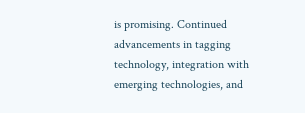is promising. Continued advancements in tagging technology, integration with emerging technologies, and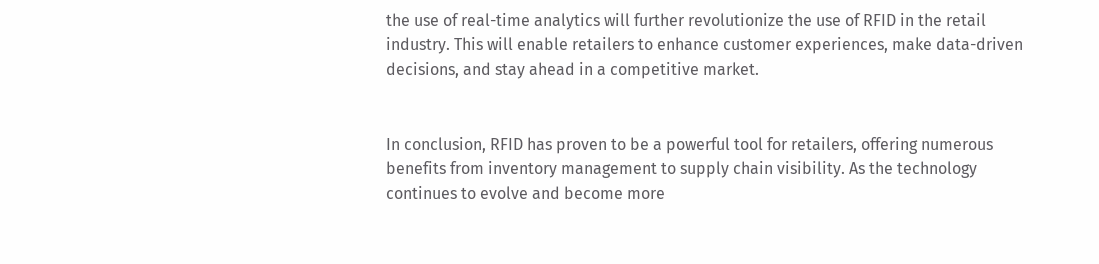the use of real-time analytics will further revolutionize the use of RFID in the retail industry. This will enable retailers to enhance customer experiences, make data-driven decisions, and stay ahead in a competitive market.


In conclusion, RFID has proven to be a powerful tool for retailers, offering numerous benefits from inventory management to supply chain visibility. As the technology continues to evolve and become more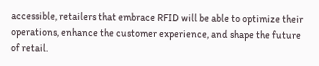accessible, retailers that embrace RFID will be able to optimize their operations, enhance the customer experience, and shape the future of retail.